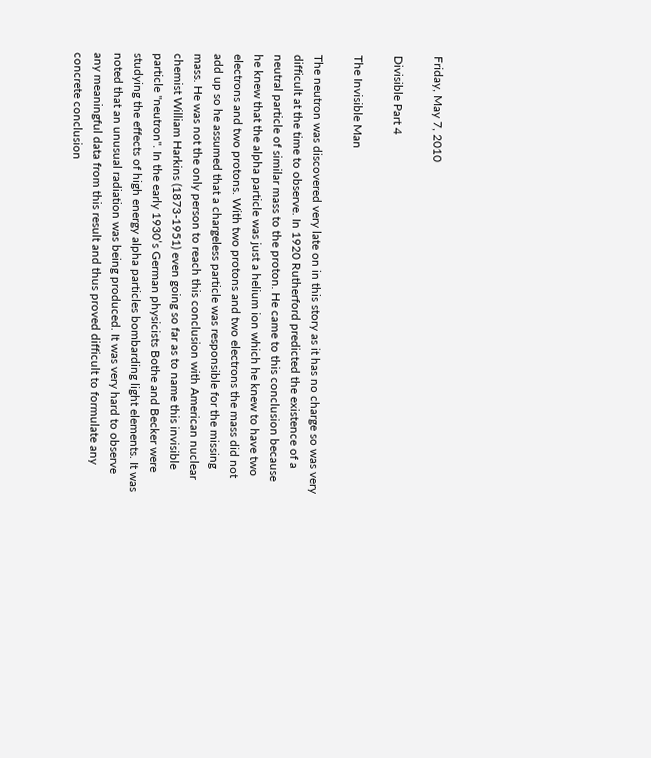Friday, May 7, 2010

Divisible Part 4

The Invisible Man

The neutron was discovered very late on in this story as it has no charge so was very difficult at the time to observe. In 1920 Rutherford predicted the existence of a neutral particle of similar mass to the proton. He came to this conclusion because he knew that the alpha particle was just a helium ion which he knew to have two electrons and two protons. With two protons and two electrons the mass did not add up so he assumed that a chargeless particle was responsible for the missing mass. He was not the only person to reach this conclusion with American nuclear chemist William Harkins (1873-1951) even going so far as to name this invisible particle "neutron". In the early 1930’s German physicists Bothe and Becker were studying the effects of high energy alpha particles bombarding light elements. It was noted that an unusual radiation was being produced. It was very hard to observe any meaningful data from this result and thus proved difficult to formulate any concrete conclusion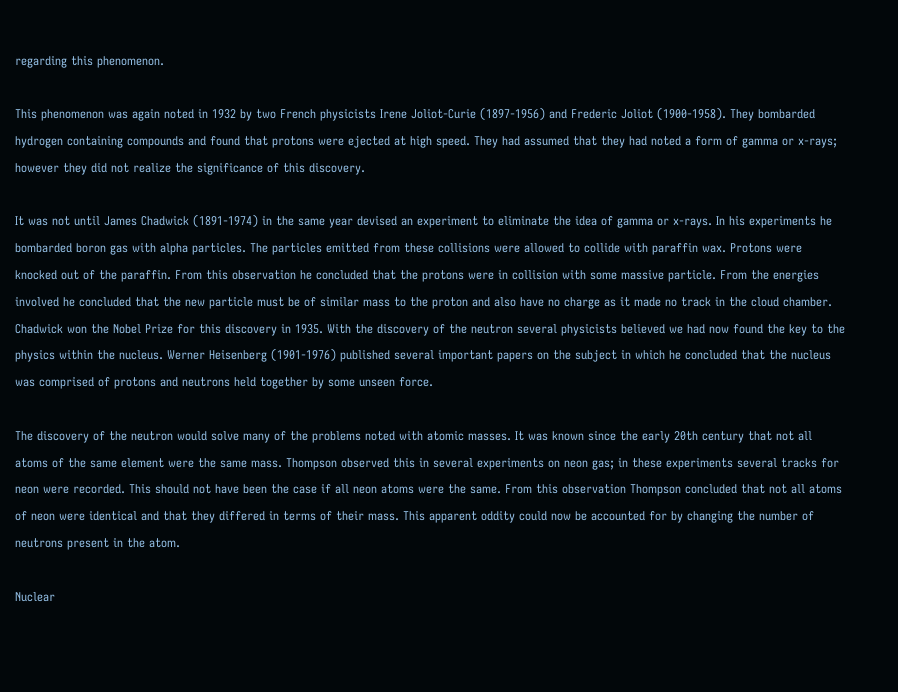regarding this phenomenon.

This phenomenon was again noted in 1932 by two French physicists Irene Joliot-Curie (1897-1956) and Frederic Joliot (1900-1958). They bombarded hydrogen containing compounds and found that protons were ejected at high speed. They had assumed that they had noted a form of gamma or x-rays; however they did not realize the significance of this discovery.

It was not until James Chadwick (1891-1974) in the same year devised an experiment to eliminate the idea of gamma or x-rays. In his experiments he bombarded boron gas with alpha particles. The particles emitted from these collisions were allowed to collide with paraffin wax. Protons were knocked out of the paraffin. From this observation he concluded that the protons were in collision with some massive particle. From the energies involved he concluded that the new particle must be of similar mass to the proton and also have no charge as it made no track in the cloud chamber. Chadwick won the Nobel Prize for this discovery in 1935. With the discovery of the neutron several physicists believed we had now found the key to the physics within the nucleus. Werner Heisenberg (1901-1976) published several important papers on the subject in which he concluded that the nucleus was comprised of protons and neutrons held together by some unseen force.

The discovery of the neutron would solve many of the problems noted with atomic masses. It was known since the early 20th century that not all atoms of the same element were the same mass. Thompson observed this in several experiments on neon gas; in these experiments several tracks for neon were recorded. This should not have been the case if all neon atoms were the same. From this observation Thompson concluded that not all atoms of neon were identical and that they differed in terms of their mass. This apparent oddity could now be accounted for by changing the number of neutrons present in the atom.

Nuclear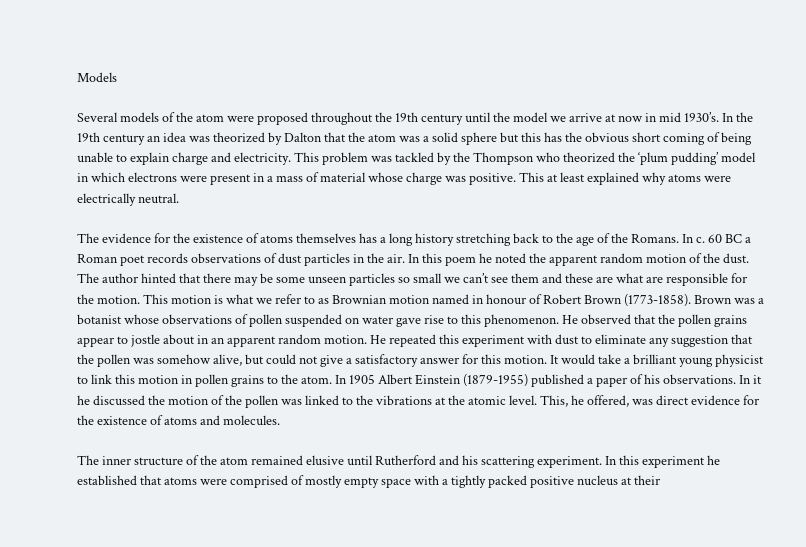Models

Several models of the atom were proposed throughout the 19th century until the model we arrive at now in mid 1930’s. In the 19th century an idea was theorized by Dalton that the atom was a solid sphere but this has the obvious short coming of being unable to explain charge and electricity. This problem was tackled by the Thompson who theorized the ‘plum pudding’ model in which electrons were present in a mass of material whose charge was positive. This at least explained why atoms were electrically neutral.

The evidence for the existence of atoms themselves has a long history stretching back to the age of the Romans. In c. 60 BC a Roman poet records observations of dust particles in the air. In this poem he noted the apparent random motion of the dust. The author hinted that there may be some unseen particles so small we can’t see them and these are what are responsible for the motion. This motion is what we refer to as Brownian motion named in honour of Robert Brown (1773-1858). Brown was a botanist whose observations of pollen suspended on water gave rise to this phenomenon. He observed that the pollen grains appear to jostle about in an apparent random motion. He repeated this experiment with dust to eliminate any suggestion that the pollen was somehow alive, but could not give a satisfactory answer for this motion. It would take a brilliant young physicist to link this motion in pollen grains to the atom. In 1905 Albert Einstein (1879-1955) published a paper of his observations. In it he discussed the motion of the pollen was linked to the vibrations at the atomic level. This, he offered, was direct evidence for the existence of atoms and molecules.

The inner structure of the atom remained elusive until Rutherford and his scattering experiment. In this experiment he established that atoms were comprised of mostly empty space with a tightly packed positive nucleus at their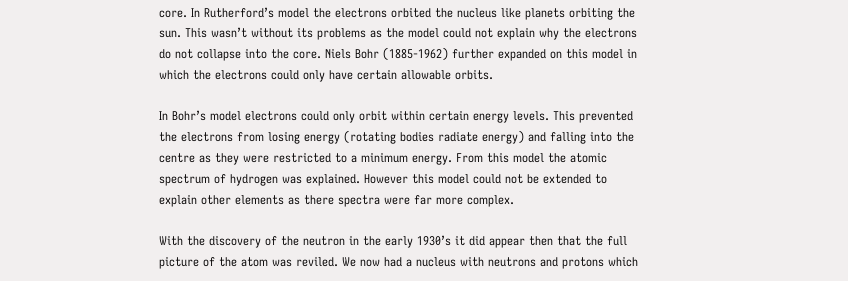core. In Rutherford’s model the electrons orbited the nucleus like planets orbiting the sun. This wasn’t without its problems as the model could not explain why the electrons do not collapse into the core. Niels Bohr (1885-1962) further expanded on this model in which the electrons could only have certain allowable orbits.

In Bohr’s model electrons could only orbit within certain energy levels. This prevented the electrons from losing energy (rotating bodies radiate energy) and falling into the centre as they were restricted to a minimum energy. From this model the atomic spectrum of hydrogen was explained. However this model could not be extended to explain other elements as there spectra were far more complex.

With the discovery of the neutron in the early 1930’s it did appear then that the full picture of the atom was reviled. We now had a nucleus with neutrons and protons which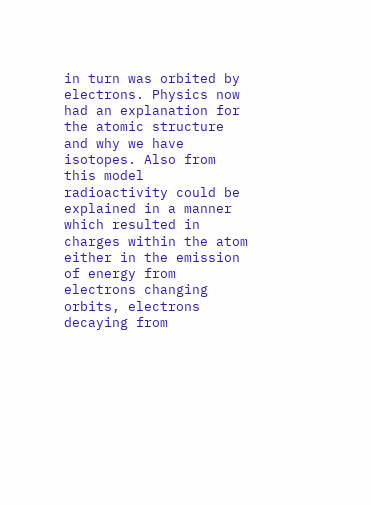in turn was orbited by electrons. Physics now had an explanation for the atomic structure and why we have isotopes. Also from this model radioactivity could be explained in a manner which resulted in charges within the atom either in the emission of energy from electrons changing orbits, electrons decaying from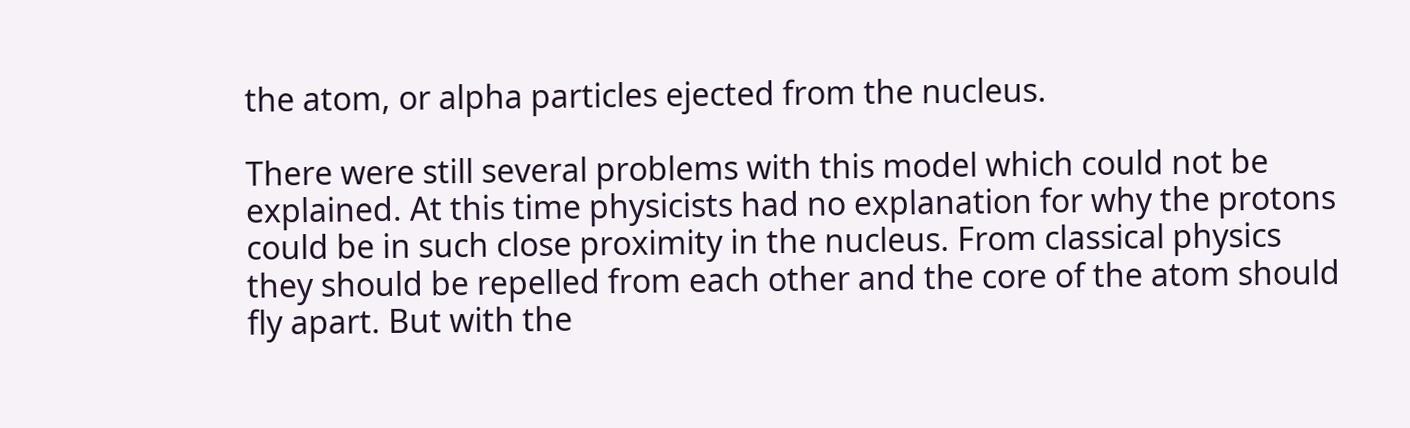the atom, or alpha particles ejected from the nucleus.

There were still several problems with this model which could not be explained. At this time physicists had no explanation for why the protons could be in such close proximity in the nucleus. From classical physics they should be repelled from each other and the core of the atom should fly apart. But with the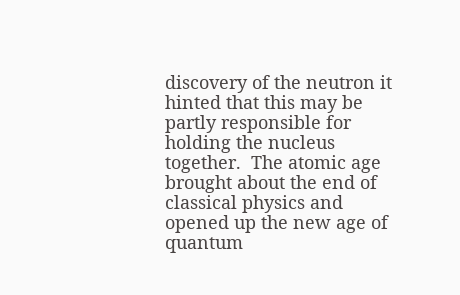discovery of the neutron it hinted that this may be partly responsible for holding the nucleus together.  The atomic age brought about the end of classical physics and opened up the new age of quantum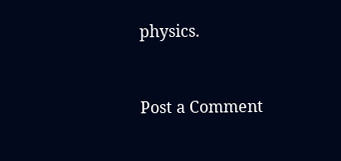physics.


Post a Comment